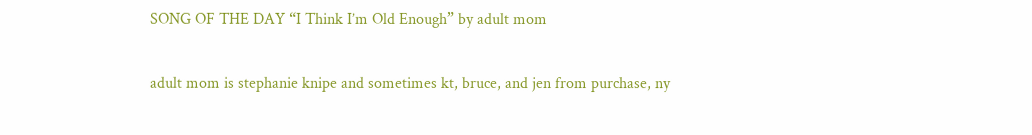SONG OF THE DAY “I Think I’m Old Enough” by adult mom

adult mom is stephanie knipe and sometimes kt, bruce, and jen from purchase, ny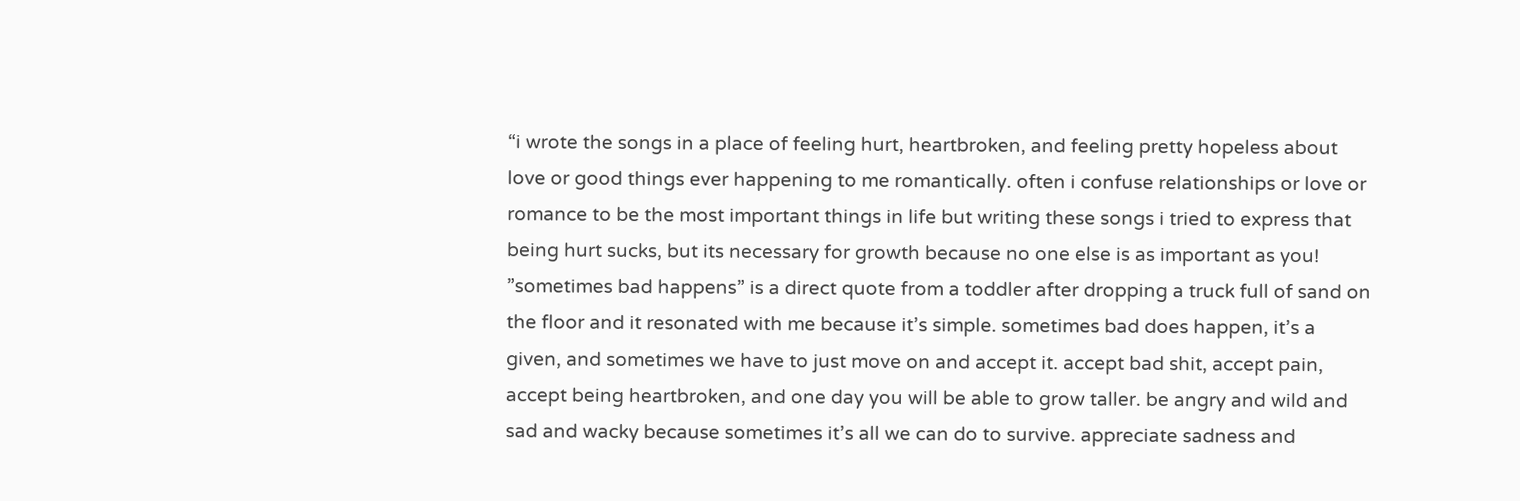“i wrote the songs in a place of feeling hurt, heartbroken, and feeling pretty hopeless about love or good things ever happening to me romantically. often i confuse relationships or love or romance to be the most important things in life but writing these songs i tried to express that being hurt sucks, but its necessary for growth because no one else is as important as you! ”sometimes bad happens” is a direct quote from a toddler after dropping a truck full of sand on the floor and it resonated with me because it’s simple. sometimes bad does happen, it’s a given, and sometimes we have to just move on and accept it. accept bad shit, accept pain, accept being heartbroken, and one day you will be able to grow taller. be angry and wild and sad and wacky because sometimes it’s all we can do to survive. appreciate sadness and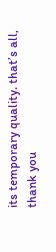its temporary quality. that’s all, thank you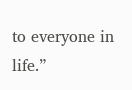to everyone in life.”